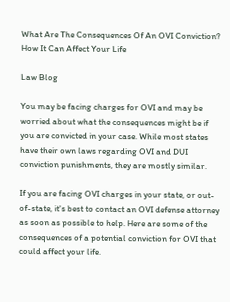What Are The Consequences Of An OVI Conviction? How It Can Affect Your Life

Law Blog

You may be facing charges for OVI and may be worried about what the consequences might be if you are convicted in your case. While most states have their own laws regarding OVI and DUI conviction punishments, they are mostly similar.

If you are facing OVI charges in your state, or out-of-state, it's best to contact an OVI defense attorney as soon as possible to help. Here are some of the consequences of a potential conviction for OVI that could affect your life.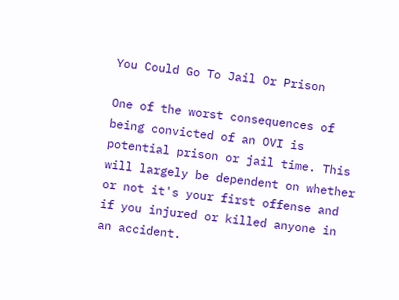You Could Go To Jail Or Prison

One of the worst consequences of being convicted of an OVI is potential prison or jail time. This will largely be dependent on whether or not it's your first offense and if you injured or killed anyone in an accident.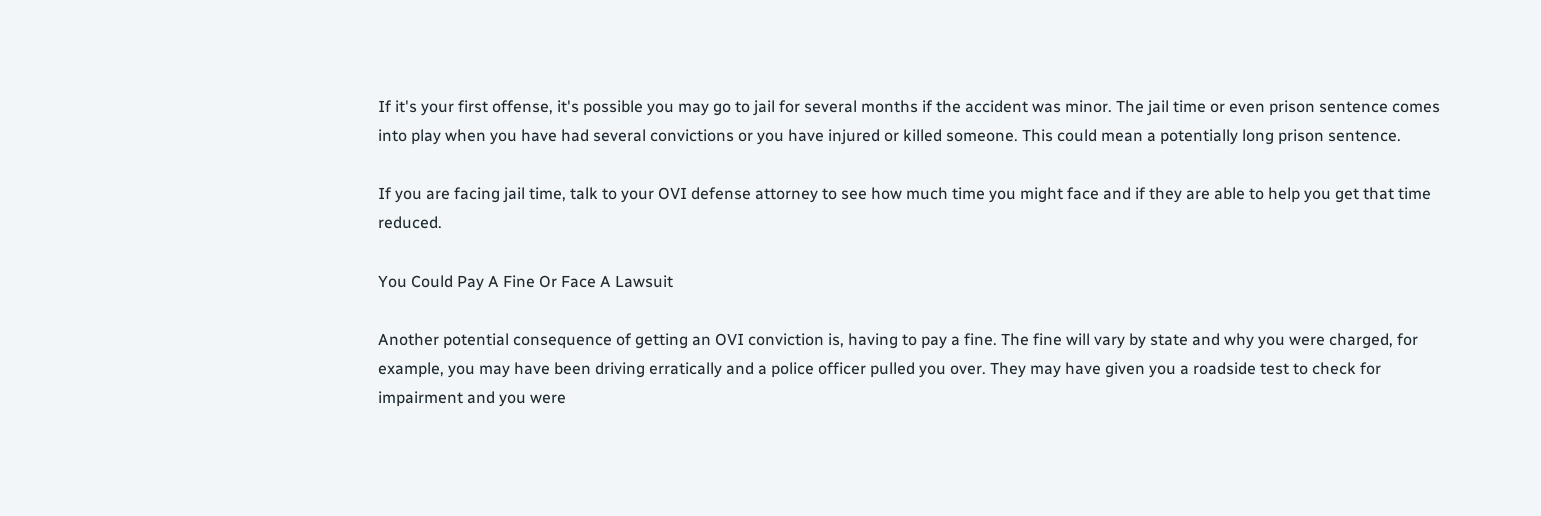If it's your first offense, it's possible you may go to jail for several months if the accident was minor. The jail time or even prison sentence comes into play when you have had several convictions or you have injured or killed someone. This could mean a potentially long prison sentence.

If you are facing jail time, talk to your OVI defense attorney to see how much time you might face and if they are able to help you get that time reduced.

You Could Pay A Fine Or Face A Lawsuit

Another potential consequence of getting an OVI conviction is, having to pay a fine. The fine will vary by state and why you were charged, for example, you may have been driving erratically and a police officer pulled you over. They may have given you a roadside test to check for impairment and you were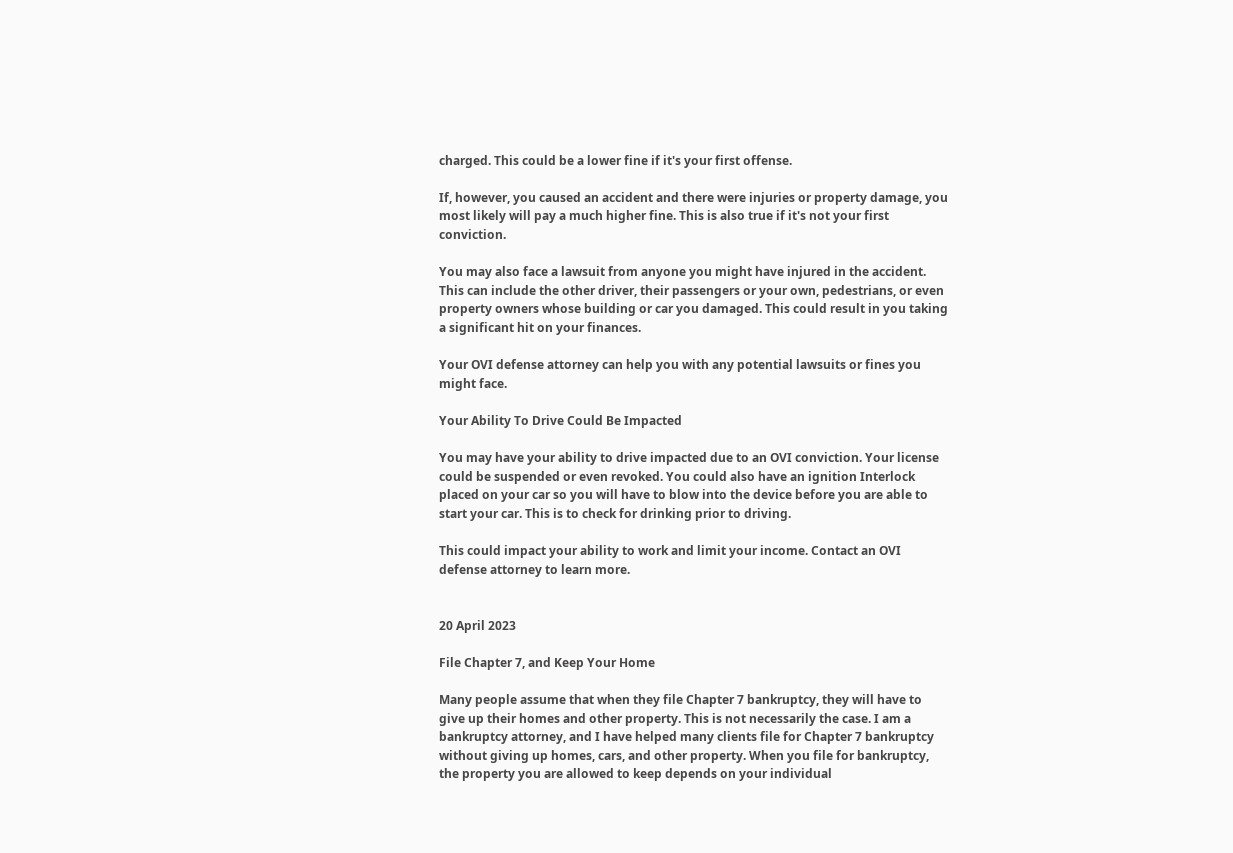charged. This could be a lower fine if it's your first offense.

If, however, you caused an accident and there were injuries or property damage, you most likely will pay a much higher fine. This is also true if it's not your first conviction.

You may also face a lawsuit from anyone you might have injured in the accident. This can include the other driver, their passengers or your own, pedestrians, or even property owners whose building or car you damaged. This could result in you taking a significant hit on your finances.

Your OVI defense attorney can help you with any potential lawsuits or fines you might face.

Your Ability To Drive Could Be Impacted

You may have your ability to drive impacted due to an OVI conviction. Your license could be suspended or even revoked. You could also have an ignition Interlock placed on your car so you will have to blow into the device before you are able to start your car. This is to check for drinking prior to driving.

This could impact your ability to work and limit your income. Contact an OVI defense attorney to learn more.


20 April 2023

File Chapter 7, and Keep Your Home

Many people assume that when they file Chapter 7 bankruptcy, they will have to give up their homes and other property. This is not necessarily the case. I am a bankruptcy attorney, and I have helped many clients file for Chapter 7 bankruptcy without giving up homes, cars, and other property. When you file for bankruptcy, the property you are allowed to keep depends on your individual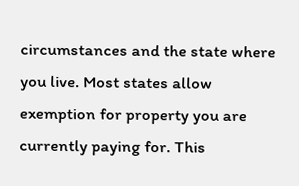circumstances and the state where you live. Most states allow exemption for property you are currently paying for. This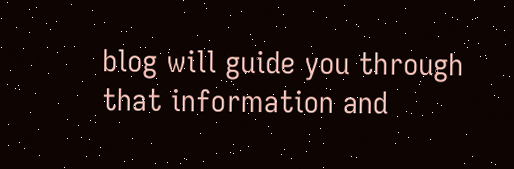blog will guide you through that information and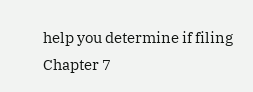help you determine if filing Chapter 7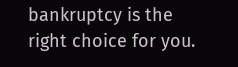bankruptcy is the right choice for you.